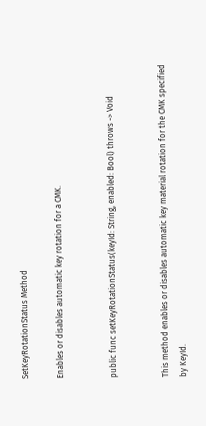SetKeyRotationStatus Method

Enables or disables automatic key rotation for a CMK.


public func setKeyRotationStatus(keyId: String, enabled: Bool) throws -> Void


This method enables or disables automatic key material rotation for the CMK specified by KeyId.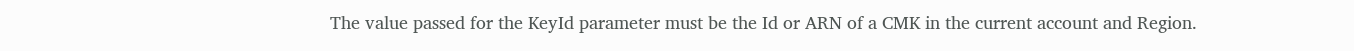The value passed for the KeyId parameter must be the Id or ARN of a CMK in the current account and Region.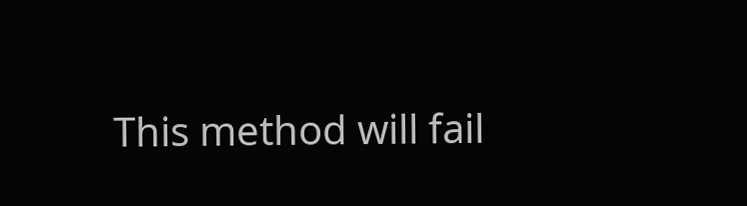This method will fail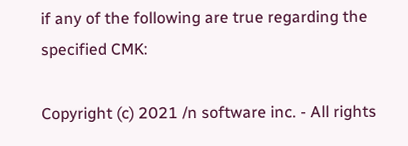if any of the following are true regarding the specified CMK:

Copyright (c) 2021 /n software inc. - All rights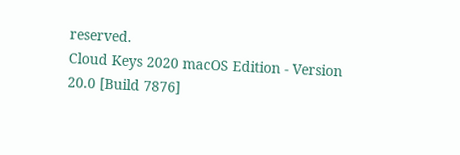reserved.
Cloud Keys 2020 macOS Edition - Version 20.0 [Build 7876]